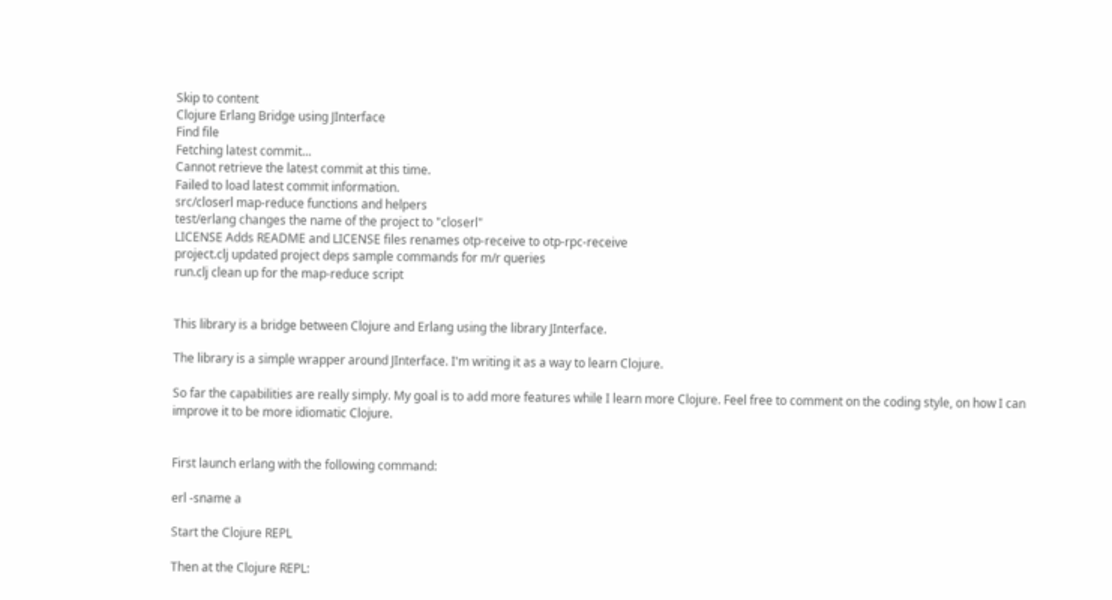Skip to content
Clojure Erlang Bridge using JInterface
Find file
Fetching latest commit…
Cannot retrieve the latest commit at this time.
Failed to load latest commit information.
src/closerl map-reduce functions and helpers
test/erlang changes the name of the project to "closerl"
LICENSE Adds README and LICENSE files renames otp-receive to otp-rpc-receive
project.clj updated project deps sample commands for m/r queries
run.clj clean up for the map-reduce script


This library is a bridge between Clojure and Erlang using the library JInterface.

The library is a simple wrapper around JInterface. I'm writing it as a way to learn Clojure.

So far the capabilities are really simply. My goal is to add more features while I learn more Clojure. Feel free to comment on the coding style, on how I can improve it to be more idiomatic Clojure.


First launch erlang with the following command:

erl -sname a

Start the Clojure REPL

Then at the Clojure REPL: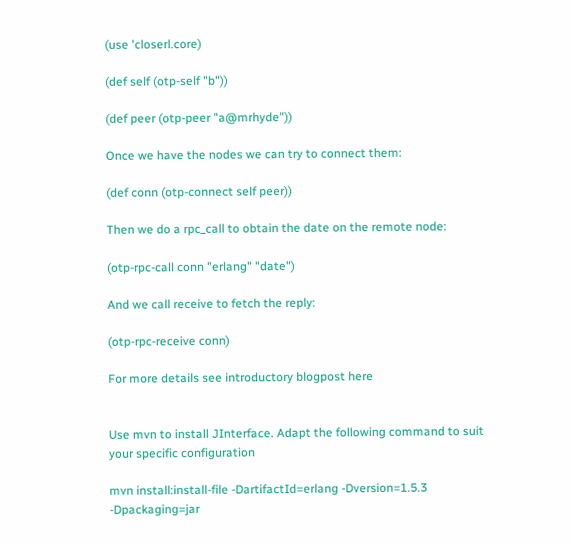(use 'closerl.core)

(def self (otp-self "b"))

(def peer (otp-peer "a@mrhyde"))

Once we have the nodes we can try to connect them:

(def conn (otp-connect self peer))

Then we do a rpc_call to obtain the date on the remote node:

(otp-rpc-call conn "erlang" "date")

And we call receive to fetch the reply:

(otp-rpc-receive conn)

For more details see introductory blogpost here


Use mvn to install JInterface. Adapt the following command to suit your specific configuration

mvn install:install-file -DartifactId=erlang -Dversion=1.5.3 -Dpackaging=jar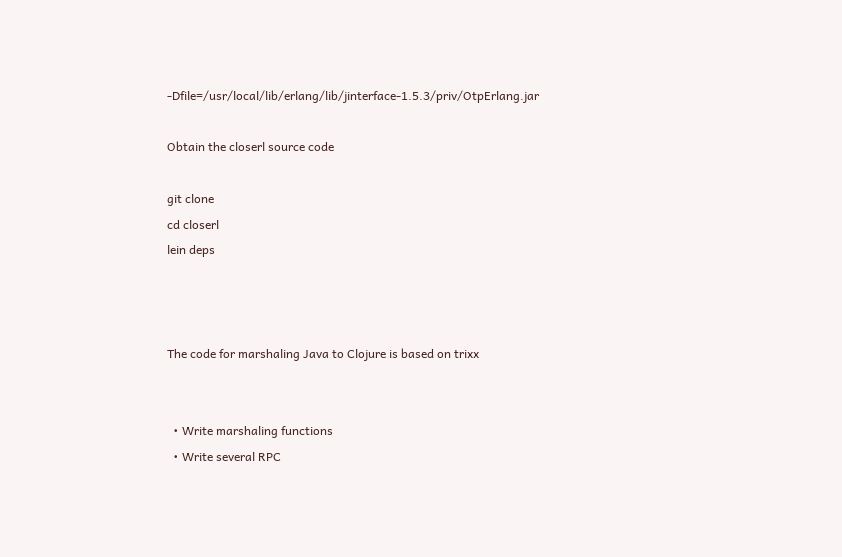-Dfile=/usr/local/lib/erlang/lib/jinterface-1.5.3/priv/OtpErlang.jar

Obtain the closerl source code

git clone
cd closerl
lein deps



The code for marshaling Java to Clojure is based on trixx


  • Write marshaling functions
  • Write several RPC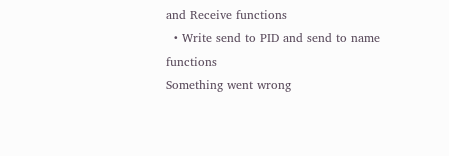and Receive functions
  • Write send to PID and send to name functions
Something went wrong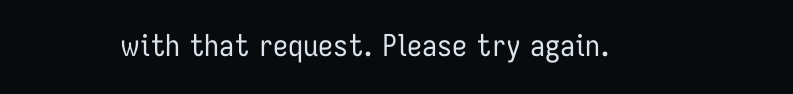with that request. Please try again.